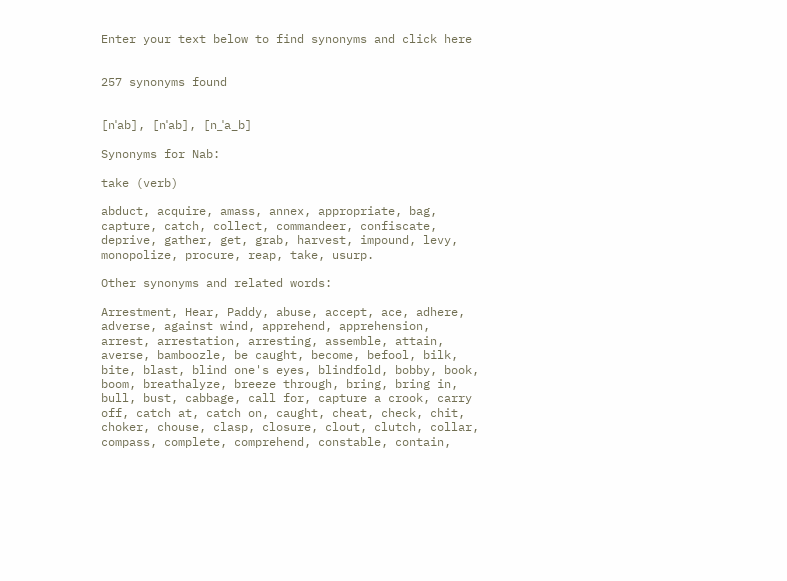Enter your text below to find synonyms and click here


257 synonyms found


[nˈab], [nˈab], [n_ˈa_b]

Synonyms for Nab:

take (verb)

abduct, acquire, amass, annex, appropriate, bag, capture, catch, collect, commandeer, confiscate, deprive, gather, get, grab, harvest, impound, levy, monopolize, procure, reap, take, usurp.

Other synonyms and related words:

Arrestment, Hear, Paddy, abuse, accept, ace, adhere, adverse, against wind, apprehend, apprehension, arrest, arrestation, arresting, assemble, attain, averse, bamboozle, be caught, become, befool, bilk, bite, blast, blind one's eyes, blindfold, bobby, book, boom, breathalyze, breeze through, bring, bring in, bull, bust, cabbage, call for, capture a crook, carry off, catch at, catch on, caught, cheat, check, chit, choker, chouse, clasp, closure, clout, clutch, collar, compass, complete, comprehend, constable, contain,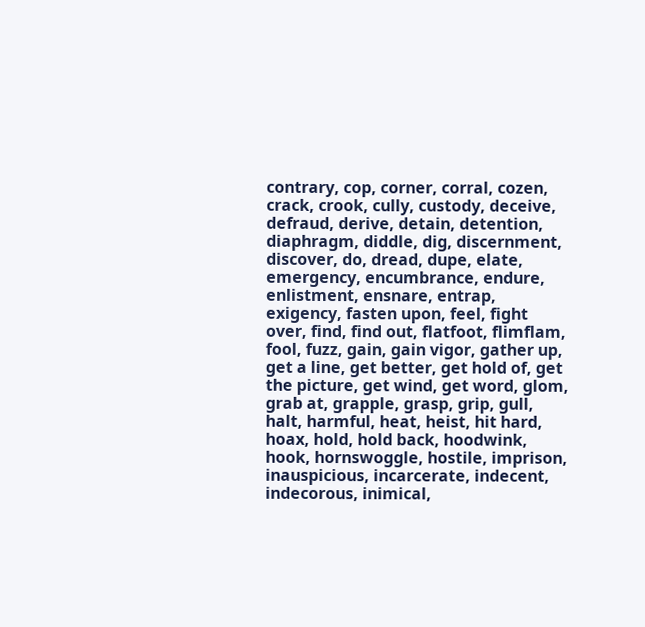contrary, cop, corner, corral, cozen, crack, crook, cully, custody, deceive, defraud, derive, detain, detention, diaphragm, diddle, dig, discernment, discover, do, dread, dupe, elate, emergency, encumbrance, endure, enlistment, ensnare, entrap, exigency, fasten upon, feel, fight over, find, find out, flatfoot, flimflam, fool, fuzz, gain, gain vigor, gather up, get a line, get better, get hold of, get the picture, get wind, get word, glom, grab at, grapple, grasp, grip, gull, halt, harmful, heat, heist, hit hard, hoax, hold, hold back, hoodwink, hook, hornswoggle, hostile, imprison, inauspicious, incarcerate, indecent, indecorous, inimical,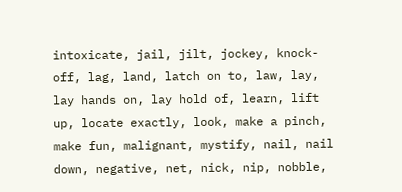intoxicate, jail, jilt, jockey, knock-off, lag, land, latch on to, law, lay, lay hands on, lay hold of, learn, lift up, locate exactly, look, make a pinch, make fun, malignant, mystify, nail, nail down, negative, net, nick, nip, nobble,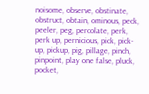noisome, observe, obstinate, obstruct, obtain, ominous, peck, peeler, peg, percolate, perk, perk up, pernicious, pick, pick-up, pickup, pig, pillage, pinch, pinpoint, play one false, pluck, pocket,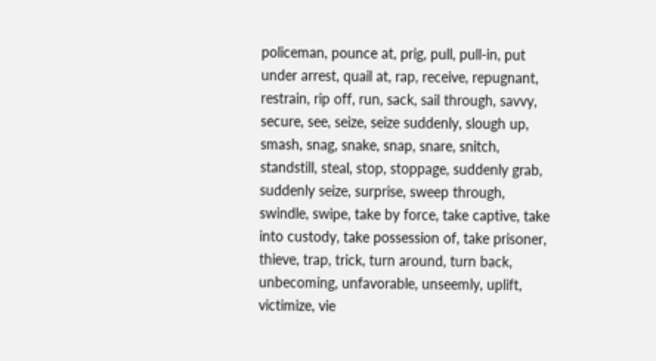policeman, pounce at, prig, pull, pull-in, put under arrest, quail at, rap, receive, repugnant, restrain, rip off, run, sack, sail through, savvy, secure, see, seize, seize suddenly, slough up, smash, snag, snake, snap, snare, snitch, standstill, steal, stop, stoppage, suddenly grab, suddenly seize, surprise, sweep through, swindle, swipe, take by force, take captive, take into custody, take possession of, take prisoner, thieve, trap, trick, turn around, turn back, unbecoming, unfavorable, unseemly, uplift, victimize, vie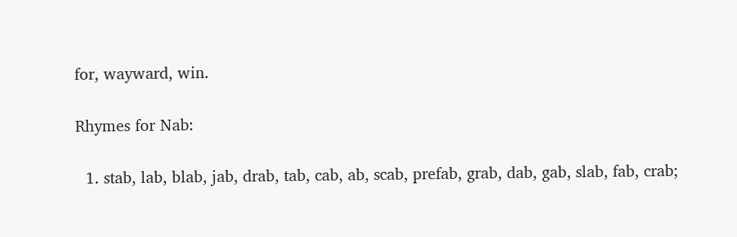for, wayward, win.

Rhymes for Nab:

  1. stab, lab, blab, jab, drab, tab, cab, ab, scab, prefab, grab, dab, gab, slab, fab, crab;